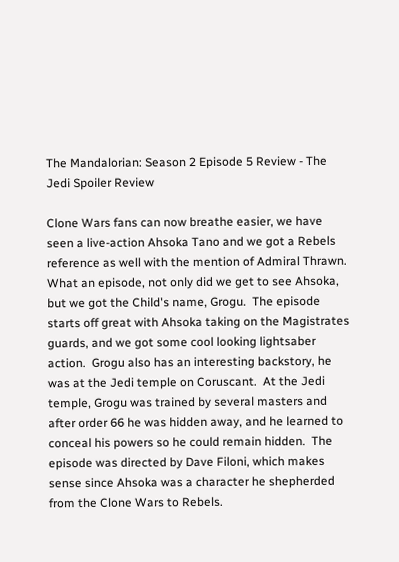The Mandalorian: Season 2 Episode 5 Review - The Jedi Spoiler Review

Clone Wars fans can now breathe easier, we have seen a live-action Ahsoka Tano and we got a Rebels reference as well with the mention of Admiral Thrawn.  What an episode, not only did we get to see Ahsoka, but we got the Child's name, Grogu.  The episode starts off great with Ahsoka taking on the Magistrates guards, and we got some cool looking lightsaber action.  Grogu also has an interesting backstory, he was at the Jedi temple on Coruscant.  At the Jedi temple, Grogu was trained by several masters and after order 66 he was hidden away, and he learned to conceal his powers so he could remain hidden.  The episode was directed by Dave Filoni, which makes sense since Ahsoka was a character he shepherded from the Clone Wars to Rebels.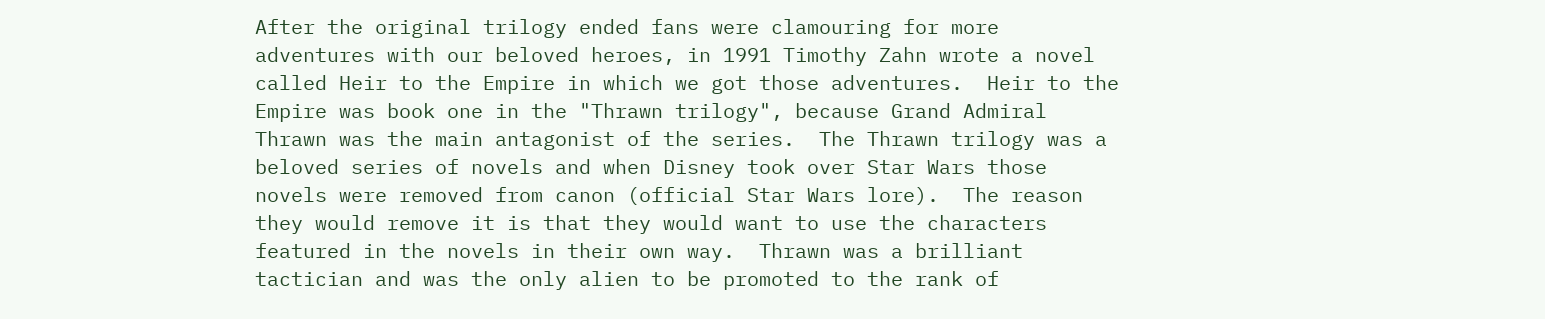After the original trilogy ended fans were clamouring for more adventures with our beloved heroes, in 1991 Timothy Zahn wrote a novel called Heir to the Empire in which we got those adventures.  Heir to the Empire was book one in the "Thrawn trilogy", because Grand Admiral Thrawn was the main antagonist of the series.  The Thrawn trilogy was a beloved series of novels and when Disney took over Star Wars those novels were removed from canon (official Star Wars lore).  The reason they would remove it is that they would want to use the characters featured in the novels in their own way.  Thrawn was a brilliant tactician and was the only alien to be promoted to the rank of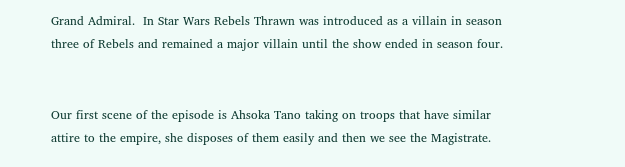Grand Admiral.  In Star Wars Rebels Thrawn was introduced as a villain in season three of Rebels and remained a major villain until the show ended in season four.


Our first scene of the episode is Ahsoka Tano taking on troops that have similar attire to the empire, she disposes of them easily and then we see the Magistrate.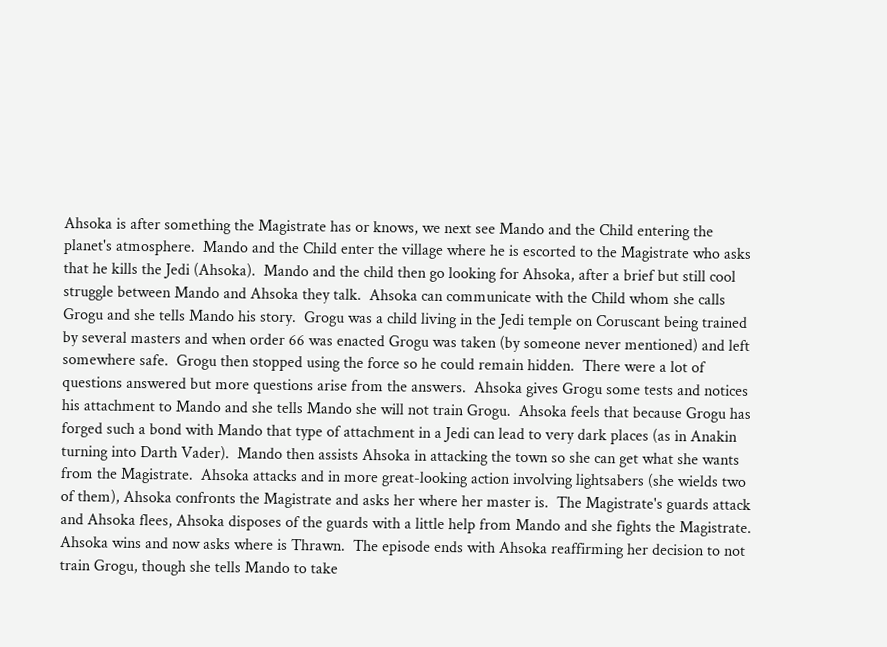Ahsoka is after something the Magistrate has or knows, we next see Mando and the Child entering the planet's atmosphere.  Mando and the Child enter the village where he is escorted to the Magistrate who asks that he kills the Jedi (Ahsoka).  Mando and the child then go looking for Ahsoka, after a brief but still cool struggle between Mando and Ahsoka they talk.  Ahsoka can communicate with the Child whom she calls Grogu and she tells Mando his story.  Grogu was a child living in the Jedi temple on Coruscant being trained by several masters and when order 66 was enacted Grogu was taken (by someone never mentioned) and left somewhere safe.  Grogu then stopped using the force so he could remain hidden.  There were a lot of questions answered but more questions arise from the answers.  Ahsoka gives Grogu some tests and notices his attachment to Mando and she tells Mando she will not train Grogu.  Ahsoka feels that because Grogu has forged such a bond with Mando that type of attachment in a Jedi can lead to very dark places (as in Anakin turning into Darth Vader).  Mando then assists Ahsoka in attacking the town so she can get what she wants from the Magistrate.  Ahsoka attacks and in more great-looking action involving lightsabers (she wields two of them), Ahsoka confronts the Magistrate and asks her where her master is.  The Magistrate's guards attack and Ahsoka flees, Ahsoka disposes of the guards with a little help from Mando and she fights the Magistrate.  Ahsoka wins and now asks where is Thrawn.  The episode ends with Ahsoka reaffirming her decision to not train Grogu, though she tells Mando to take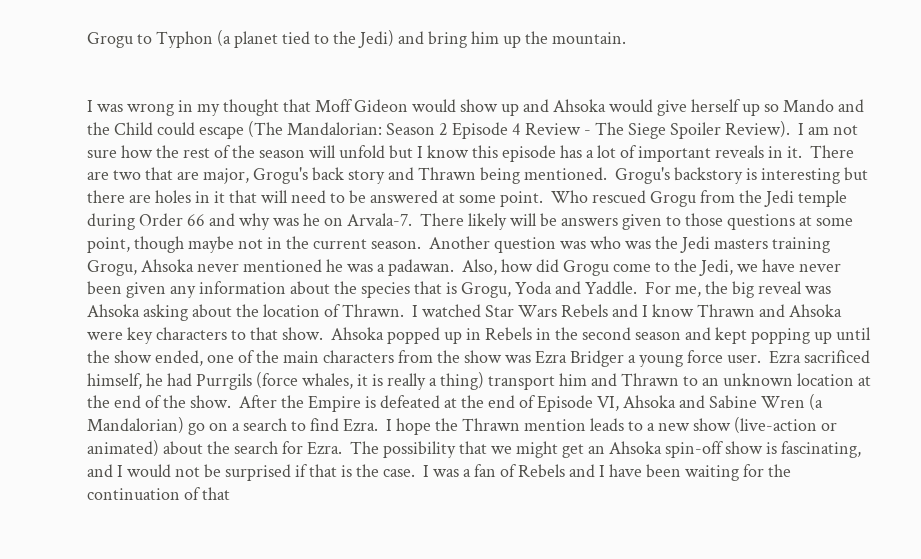Grogu to Typhon (a planet tied to the Jedi) and bring him up the mountain.


I was wrong in my thought that Moff Gideon would show up and Ahsoka would give herself up so Mando and the Child could escape (The Mandalorian: Season 2 Episode 4 Review - The Siege Spoiler Review).  I am not sure how the rest of the season will unfold but I know this episode has a lot of important reveals in it.  There are two that are major, Grogu's back story and Thrawn being mentioned.  Grogu's backstory is interesting but there are holes in it that will need to be answered at some point.  Who rescued Grogu from the Jedi temple during Order 66 and why was he on Arvala-7.  There likely will be answers given to those questions at some point, though maybe not in the current season.  Another question was who was the Jedi masters training Grogu, Ahsoka never mentioned he was a padawan.  Also, how did Grogu come to the Jedi, we have never been given any information about the species that is Grogu, Yoda and Yaddle.  For me, the big reveal was Ahsoka asking about the location of Thrawn.  I watched Star Wars Rebels and I know Thrawn and Ahsoka were key characters to that show.  Ahsoka popped up in Rebels in the second season and kept popping up until the show ended, one of the main characters from the show was Ezra Bridger a young force user.  Ezra sacrificed himself, he had Purrgils (force whales, it is really a thing) transport him and Thrawn to an unknown location at the end of the show.  After the Empire is defeated at the end of Episode VI, Ahsoka and Sabine Wren (a Mandalorian) go on a search to find Ezra.  I hope the Thrawn mention leads to a new show (live-action or animated) about the search for Ezra.  The possibility that we might get an Ahsoka spin-off show is fascinating, and I would not be surprised if that is the case.  I was a fan of Rebels and I have been waiting for the continuation of that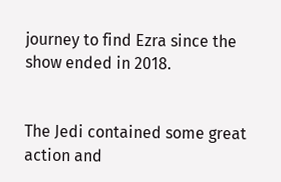journey to find Ezra since the show ended in 2018.


The Jedi contained some great action and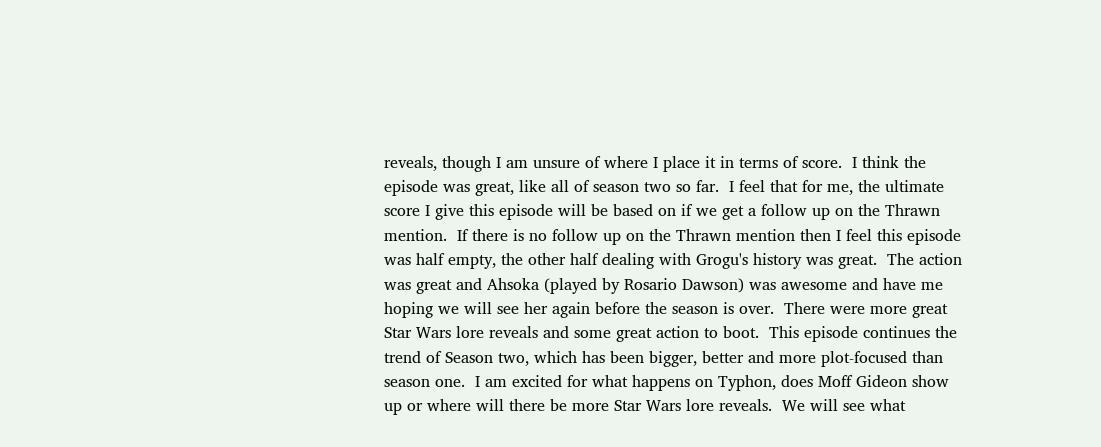reveals, though I am unsure of where I place it in terms of score.  I think the episode was great, like all of season two so far.  I feel that for me, the ultimate score I give this episode will be based on if we get a follow up on the Thrawn mention.  If there is no follow up on the Thrawn mention then I feel this episode was half empty, the other half dealing with Grogu's history was great.  The action was great and Ahsoka (played by Rosario Dawson) was awesome and have me hoping we will see her again before the season is over.  There were more great Star Wars lore reveals and some great action to boot.  This episode continues the trend of Season two, which has been bigger, better and more plot-focused than season one.  I am excited for what happens on Typhon, does Moff Gideon show up or where will there be more Star Wars lore reveals.  We will see what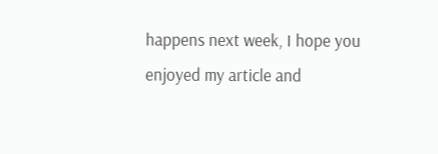happens next week, I hope you enjoyed my article and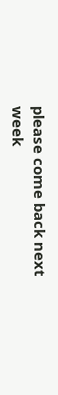please come back next week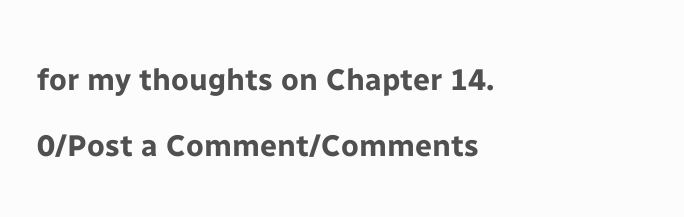for my thoughts on Chapter 14.

0/Post a Comment/Comments